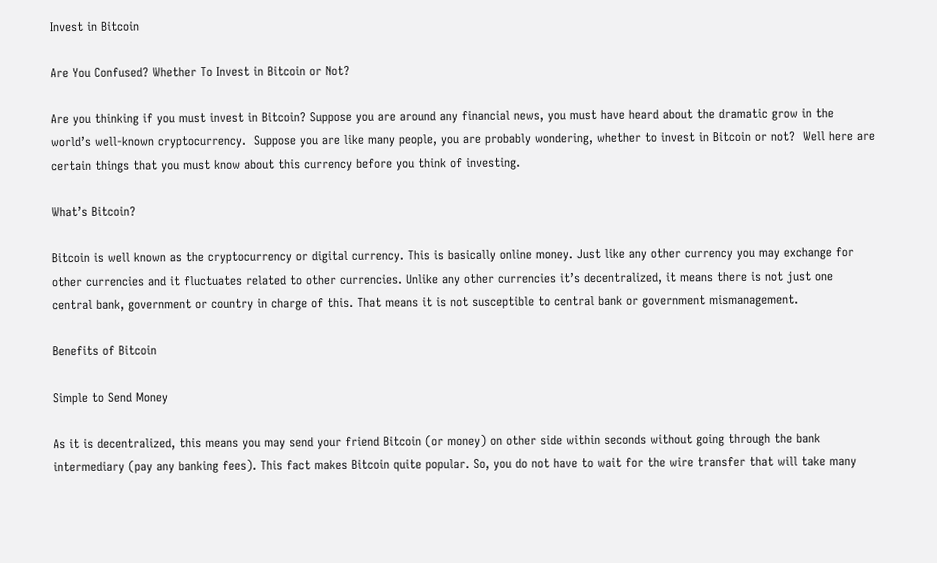Invest in Bitcoin

Are You Confused? Whether To Invest in Bitcoin or Not?

Are you thinking if you must invest in Bitcoin? Suppose you are around any financial news, you must have heard about the dramatic grow in the world’s well-known cryptocurrency.  Suppose you are like many people, you are probably wondering, whether to invest in Bitcoin or not?  Well here are certain things that you must know about this currency before you think of investing.

What’s Bitcoin?

Bitcoin is well known as the cryptocurrency or digital currency. This is basically online money. Just like any other currency you may exchange for other currencies and it fluctuates related to other currencies. Unlike any other currencies it’s decentralized, it means there is not just one central bank, government or country in charge of this. That means it is not susceptible to central bank or government mismanagement.

Benefits of Bitcoin

Simple to Send Money

As it is decentralized, this means you may send your friend Bitcoin (or money) on other side within seconds without going through the bank intermediary (pay any banking fees). This fact makes Bitcoin quite popular. So, you do not have to wait for the wire transfer that will take many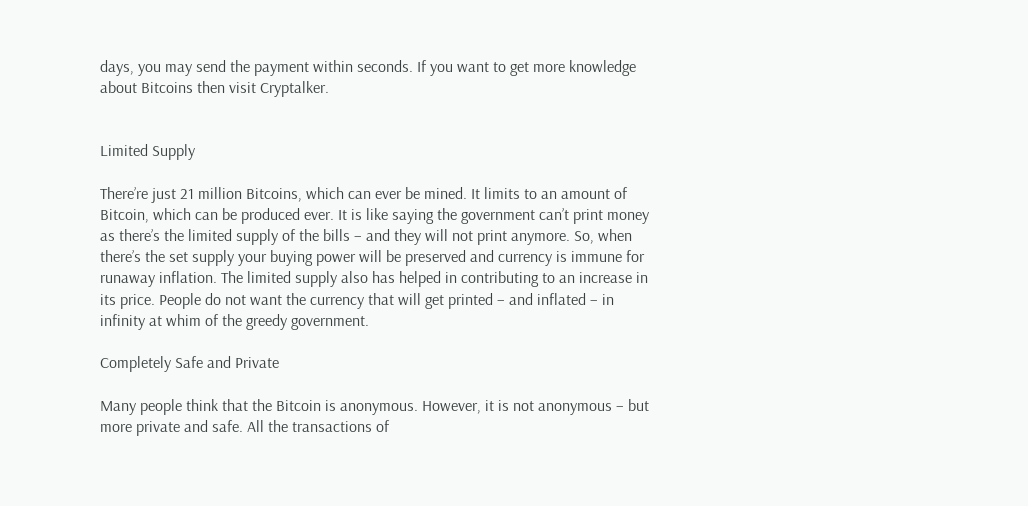days, you may send the payment within seconds. If you want to get more knowledge about Bitcoins then visit Cryptalker.


Limited Supply

There’re just 21 million Bitcoins, which can ever be mined. It limits to an amount of Bitcoin, which can be produced ever. It is like saying the government can’t print money as there’s the limited supply of the bills – and they will not print anymore. So, when there’s the set supply your buying power will be preserved and currency is immune for runaway inflation. The limited supply also has helped in contributing to an increase in its price. People do not want the currency that will get printed – and inflated – in infinity at whim of the greedy government.

Completely Safe and Private

Many people think that the Bitcoin is anonymous. However, it is not anonymous – but more private and safe. All the transactions of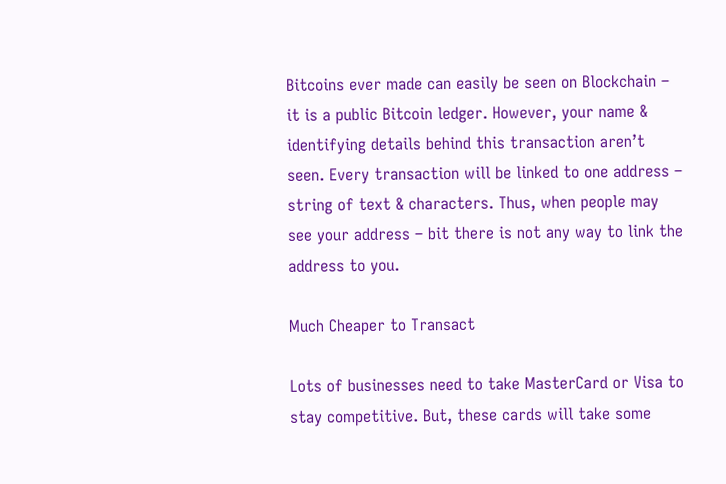Bitcoins ever made can easily be seen on Blockchain – it is a public Bitcoin ledger. However, your name & identifying details behind this transaction aren’t seen. Every transaction will be linked to one address – string of text & characters. Thus, when people may see your address – bit there is not any way to link the address to you.

Much Cheaper to Transact

Lots of businesses need to take MasterCard or Visa to stay competitive. But, these cards will take some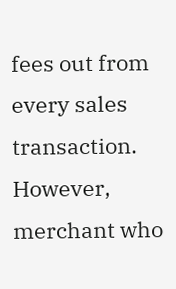fees out from every sales transaction. However, merchant who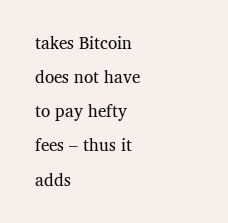takes Bitcoin does not have to pay hefty fees – thus it adds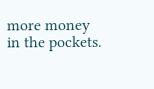more money in the pockets.